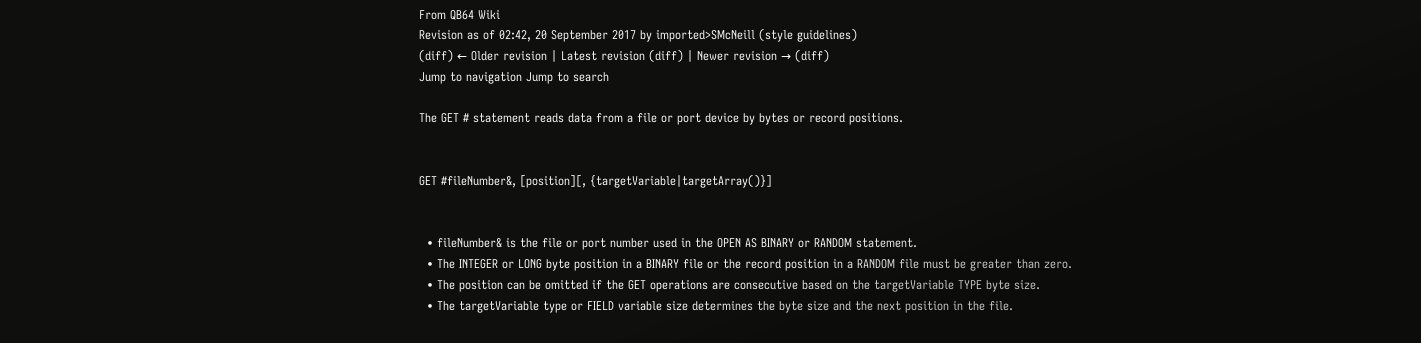From QB64 Wiki
Revision as of 02:42, 20 September 2017 by imported>SMcNeill (style guidelines)
(diff) ← Older revision | Latest revision (diff) | Newer revision → (diff)
Jump to navigation Jump to search

The GET # statement reads data from a file or port device by bytes or record positions.


GET #fileNumber&, [position][, {targetVariable|targetArray()}]


  • fileNumber& is the file or port number used in the OPEN AS BINARY or RANDOM statement.
  • The INTEGER or LONG byte position in a BINARY file or the record position in a RANDOM file must be greater than zero.
  • The position can be omitted if the GET operations are consecutive based on the targetVariable TYPE byte size.
  • The targetVariable type or FIELD variable size determines the byte size and the next position in the file.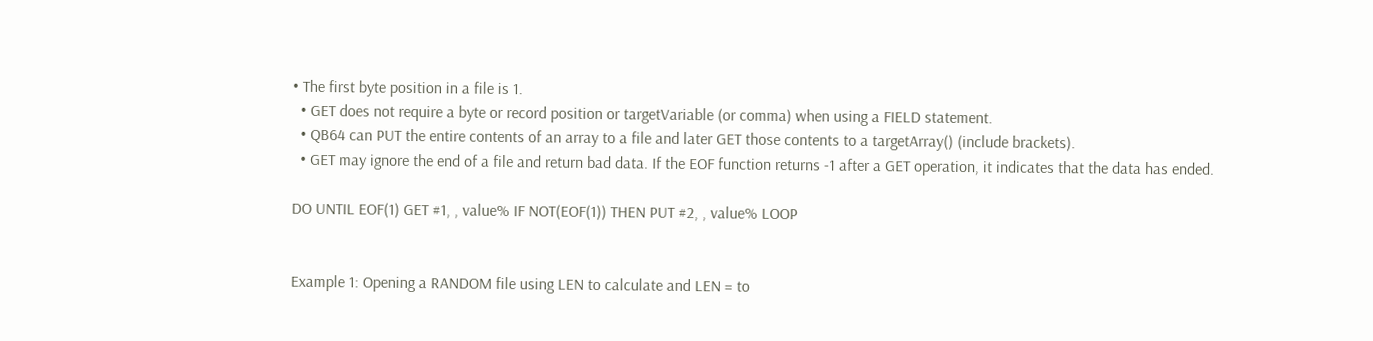• The first byte position in a file is 1.
  • GET does not require a byte or record position or targetVariable (or comma) when using a FIELD statement.
  • QB64 can PUT the entire contents of an array to a file and later GET those contents to a targetArray() (include brackets).
  • GET may ignore the end of a file and return bad data. If the EOF function returns -1 after a GET operation, it indicates that the data has ended.

DO UNTIL EOF(1) GET #1, , value% IF NOT(EOF(1)) THEN PUT #2, , value% LOOP


Example 1: Opening a RANDOM file using LEN to calculate and LEN = to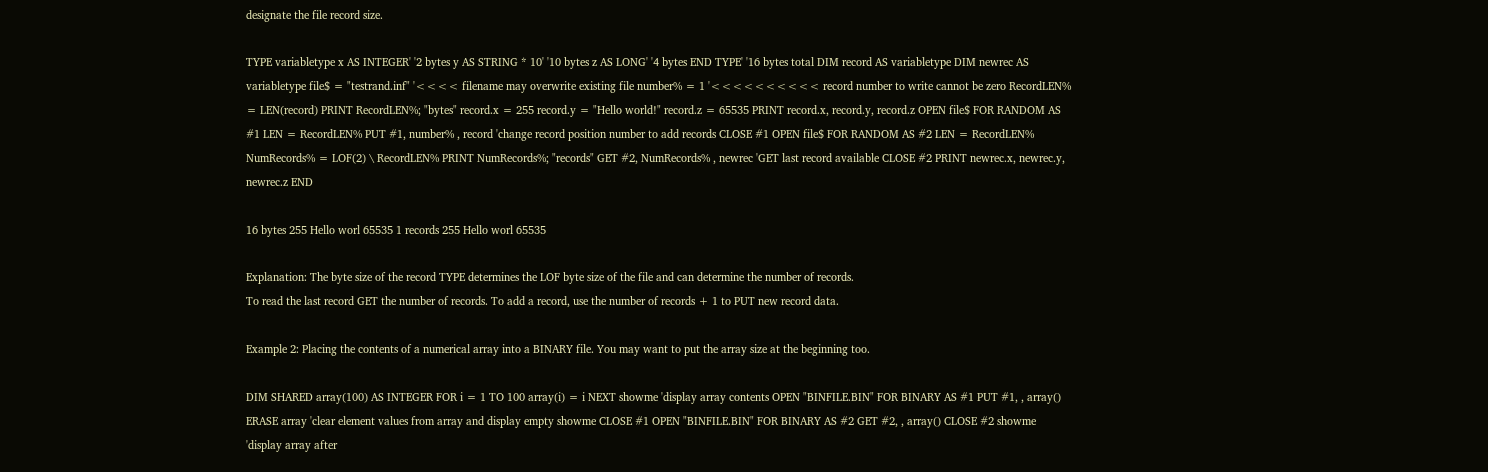designate the file record size.

TYPE variabletype x AS INTEGER' '2 bytes y AS STRING * 10' '10 bytes z AS LONG' '4 bytes END TYPE' '16 bytes total DIM record AS variabletype DIM newrec AS variabletype file$ = "testrand.inf" '<<<< filename may overwrite existing file number% = 1 '<<<<<<<<<< record number to write cannot be zero RecordLEN% = LEN(record) PRINT RecordLEN%; "bytes" record.x = 255 record.y = "Hello world!" record.z = 65535 PRINT record.x, record.y, record.z OPEN file$ FOR RANDOM AS #1 LEN = RecordLEN% PUT #1, number% , record 'change record position number to add records CLOSE #1 OPEN file$ FOR RANDOM AS #2 LEN = RecordLEN% NumRecords% = LOF(2) \ RecordLEN% PRINT NumRecords%; "records" GET #2, NumRecords% , newrec 'GET last record available CLOSE #2 PRINT newrec.x, newrec.y, newrec.z END

16 bytes 255 Hello worl 65535 1 records 255 Hello worl 65535

Explanation: The byte size of the record TYPE determines the LOF byte size of the file and can determine the number of records.
To read the last record GET the number of records. To add a record, use the number of records + 1 to PUT new record data.

Example 2: Placing the contents of a numerical array into a BINARY file. You may want to put the array size at the beginning too.

DIM SHARED array(100) AS INTEGER FOR i = 1 TO 100 array(i) = i NEXT showme 'display array contents OPEN "BINFILE.BIN" FOR BINARY AS #1 PUT #1, , array() ERASE array 'clear element values from array and display empty showme CLOSE #1 OPEN "BINFILE.BIN" FOR BINARY AS #2 GET #2, , array() CLOSE #2 showme 'display array after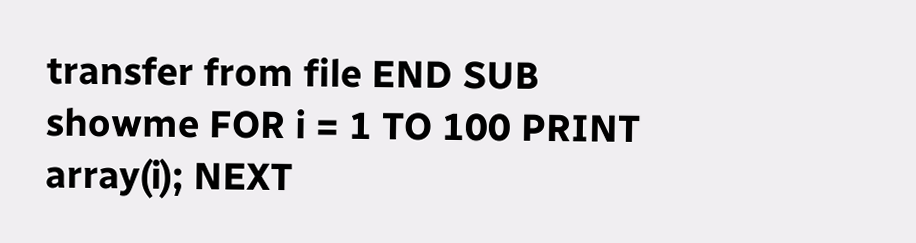transfer from file END SUB showme FOR i = 1 TO 100 PRINT array(i); NEXT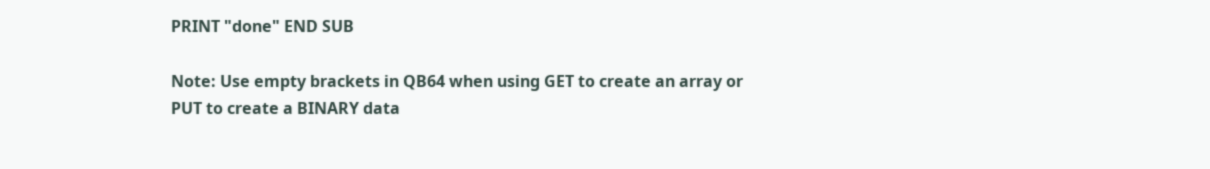PRINT "done" END SUB

Note: Use empty brackets in QB64 when using GET to create an array or PUT to create a BINARY data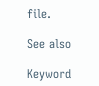file.

See also

Keyword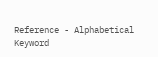Reference - Alphabetical
Keyword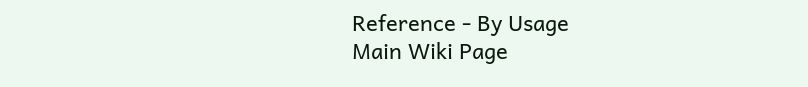Reference - By Usage
Main Wiki Page